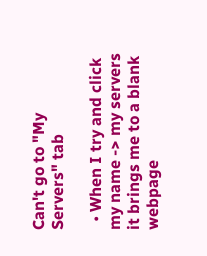Can't go to "My Servers" tab

  • When I try and click my name -> my servers it brings me to a blank webpage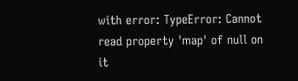with error: TypeError: Cannot read property 'map' of null on it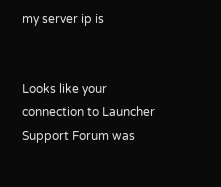my server ip is


Looks like your connection to Launcher Support Forum was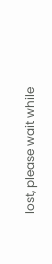lost, please wait while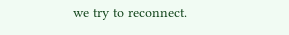we try to reconnect.